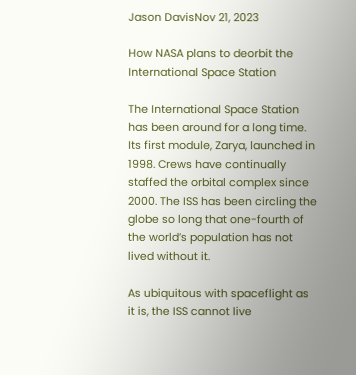Jason DavisNov 21, 2023

How NASA plans to deorbit the International Space Station

The International Space Station has been around for a long time. Its first module, Zarya, launched in 1998. Crews have continually staffed the orbital complex since 2000. The ISS has been circling the globe so long that one-fourth of the world’s population has not lived without it.

As ubiquitous with spaceflight as it is, the ISS cannot live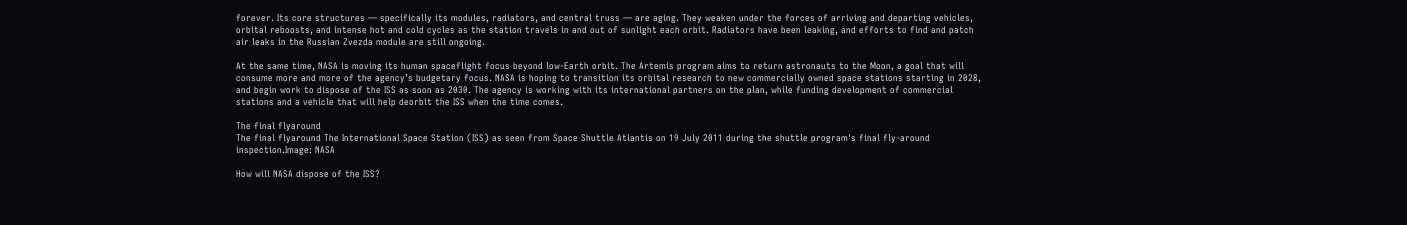forever. Its core structures — specifically its modules, radiators, and central truss — are aging. They weaken under the forces of arriving and departing vehicles, orbital reboosts, and intense hot and cold cycles as the station travels in and out of sunlight each orbit. Radiators have been leaking, and efforts to find and patch air leaks in the Russian Zvezda module are still ongoing.

At the same time, NASA is moving its human spaceflight focus beyond low-Earth orbit. The Artemis program aims to return astronauts to the Moon, a goal that will consume more and more of the agency’s budgetary focus. NASA is hoping to transition its orbital research to new commercially owned space stations starting in 2028, and begin work to dispose of the ISS as soon as 2030. The agency is working with its international partners on the plan, while funding development of commercial stations and a vehicle that will help deorbit the ISS when the time comes.

The final flyaround
The final flyaround The International Space Station (ISS) as seen from Space Shuttle Atlantis on 19 July 2011 during the shuttle program's final fly-around inspection.Image: NASA

How will NASA dispose of the ISS?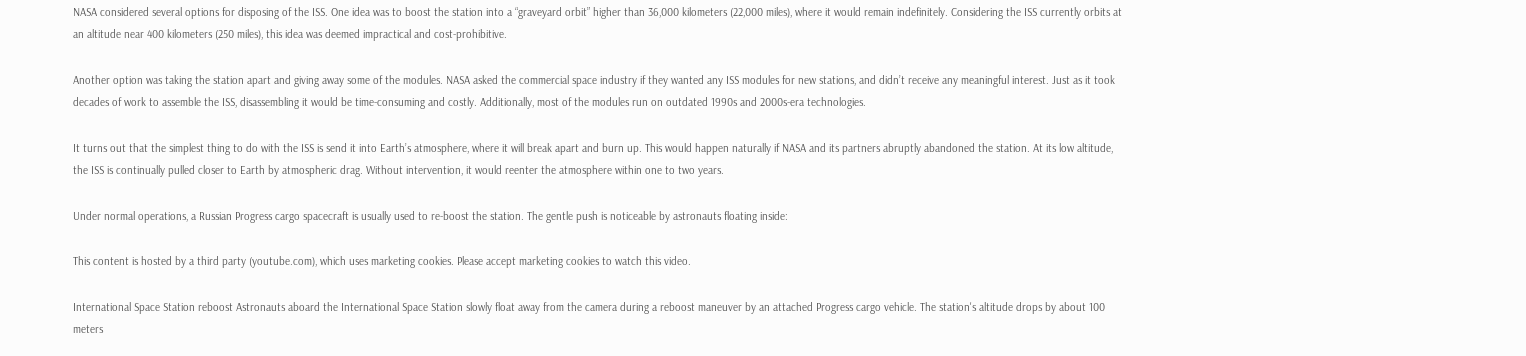NASA considered several options for disposing of the ISS. One idea was to boost the station into a “graveyard orbit” higher than 36,000 kilometers (22,000 miles), where it would remain indefinitely. Considering the ISS currently orbits at an altitude near 400 kilometers (250 miles), this idea was deemed impractical and cost-prohibitive.

Another option was taking the station apart and giving away some of the modules. NASA asked the commercial space industry if they wanted any ISS modules for new stations, and didn’t receive any meaningful interest. Just as it took decades of work to assemble the ISS, disassembling it would be time-consuming and costly. Additionally, most of the modules run on outdated 1990s and 2000s-era technologies.

It turns out that the simplest thing to do with the ISS is send it into Earth’s atmosphere, where it will break apart and burn up. This would happen naturally if NASA and its partners abruptly abandoned the station. At its low altitude, the ISS is continually pulled closer to Earth by atmospheric drag. Without intervention, it would reenter the atmosphere within one to two years.

Under normal operations, a Russian Progress cargo spacecraft is usually used to re-boost the station. The gentle push is noticeable by astronauts floating inside:

This content is hosted by a third party (youtube.com), which uses marketing cookies. Please accept marketing cookies to watch this video.

International Space Station reboost Astronauts aboard the International Space Station slowly float away from the camera during a reboost maneuver by an attached Progress cargo vehicle. The station's altitude drops by about 100 meters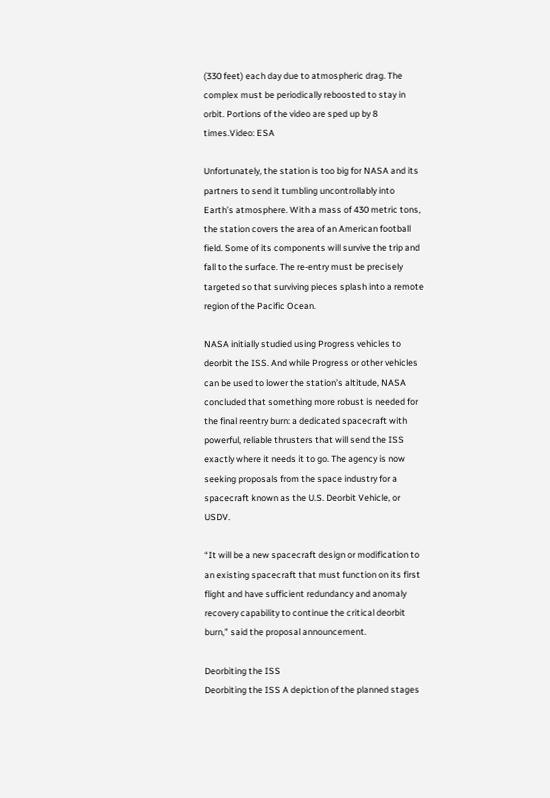(330 feet) each day due to atmospheric drag. The complex must be periodically reboosted to stay in orbit. Portions of the video are sped up by 8 times.Video: ESA

Unfortunately, the station is too big for NASA and its partners to send it tumbling uncontrollably into Earth’s atmosphere. With a mass of 430 metric tons, the station covers the area of an American football field. Some of its components will survive the trip and fall to the surface. The re-entry must be precisely targeted so that surviving pieces splash into a remote region of the Pacific Ocean.

NASA initially studied using Progress vehicles to deorbit the ISS. And while Progress or other vehicles can be used to lower the station’s altitude, NASA concluded that something more robust is needed for the final reentry burn: a dedicated spacecraft with powerful, reliable thrusters that will send the ISS exactly where it needs it to go. The agency is now seeking proposals from the space industry for a spacecraft known as the U.S. Deorbit Vehicle, or USDV.

“It will be a new spacecraft design or modification to an existing spacecraft that must function on its first flight and have sufficient redundancy and anomaly recovery capability to continue the critical deorbit burn,” said the proposal announcement.

Deorbiting the ISS
Deorbiting the ISS A depiction of the planned stages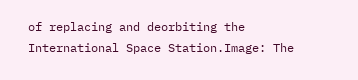of replacing and deorbiting the International Space Station.Image: The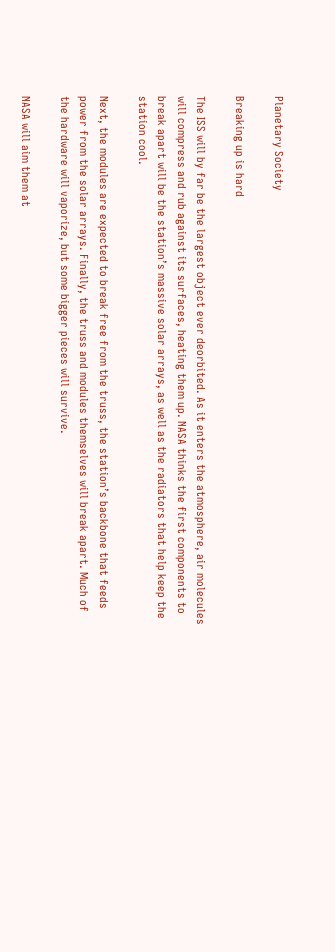Planetary Society

Breaking up is hard

The ISS will by far be the largest object ever deorbited. As it enters the atmosphere, air molecules will compress and rub against its surfaces, heating them up. NASA thinks the first components to break apart will be the station’s massive solar arrays, as well as the radiators that help keep the station cool.

Next, the modules are expected to break free from the truss, the station’s backbone that feeds power from the solar arrays. Finally, the truss and modules themselves will break apart. Much of the hardware will vaporize, but some bigger pieces will survive.

NASA will aim them at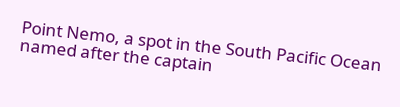Point Nemo, a spot in the South Pacific Ocean named after the captain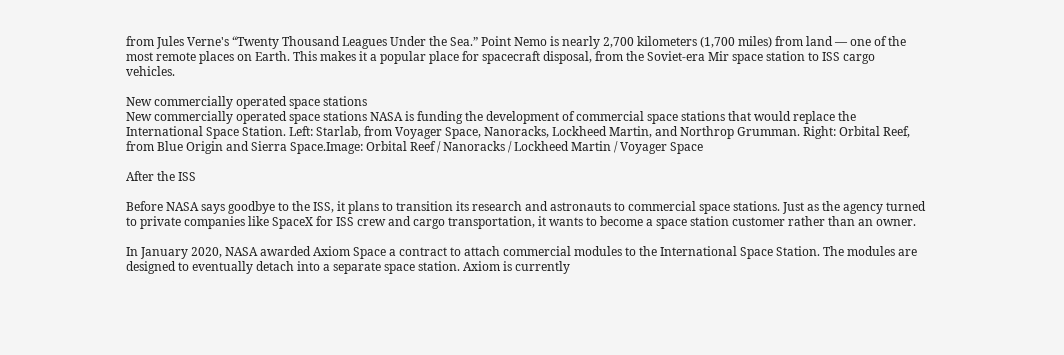from Jules Verne's “Twenty Thousand Leagues Under the Sea.” Point Nemo is nearly 2,700 kilometers (1,700 miles) from land — one of the most remote places on Earth. This makes it a popular place for spacecraft disposal, from the Soviet-era Mir space station to ISS cargo vehicles.

New commercially operated space stations
New commercially operated space stations NASA is funding the development of commercial space stations that would replace the International Space Station. Left: Starlab, from Voyager Space, Nanoracks, Lockheed Martin, and Northrop Grumman. Right: Orbital Reef, from Blue Origin and Sierra Space.Image: Orbital Reef / Nanoracks / Lockheed Martin / Voyager Space

After the ISS

Before NASA says goodbye to the ISS, it plans to transition its research and astronauts to commercial space stations. Just as the agency turned to private companies like SpaceX for ISS crew and cargo transportation, it wants to become a space station customer rather than an owner.

In January 2020, NASA awarded Axiom Space a contract to attach commercial modules to the International Space Station. The modules are designed to eventually detach into a separate space station. Axiom is currently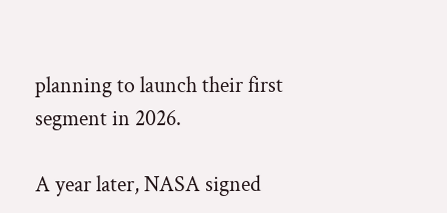planning to launch their first segment in 2026.

A year later, NASA signed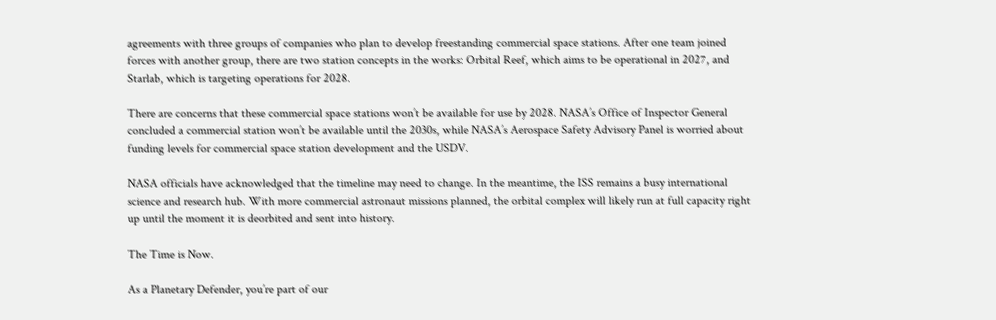agreements with three groups of companies who plan to develop freestanding commercial space stations. After one team joined forces with another group, there are two station concepts in the works: Orbital Reef, which aims to be operational in 2027, and Starlab, which is targeting operations for 2028.

There are concerns that these commercial space stations won’t be available for use by 2028. NASA’s Office of Inspector General concluded a commercial station won’t be available until the 2030s, while NASA’s Aerospace Safety Advisory Panel is worried about funding levels for commercial space station development and the USDV.

NASA officials have acknowledged that the timeline may need to change. In the meantime, the ISS remains a busy international science and research hub. With more commercial astronaut missions planned, the orbital complex will likely run at full capacity right up until the moment it is deorbited and sent into history.

The Time is Now.

As a Planetary Defender, you’re part of our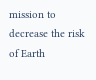mission to decrease the risk of Earth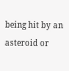being hit by an asteroid or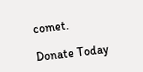comet.

Donate Today